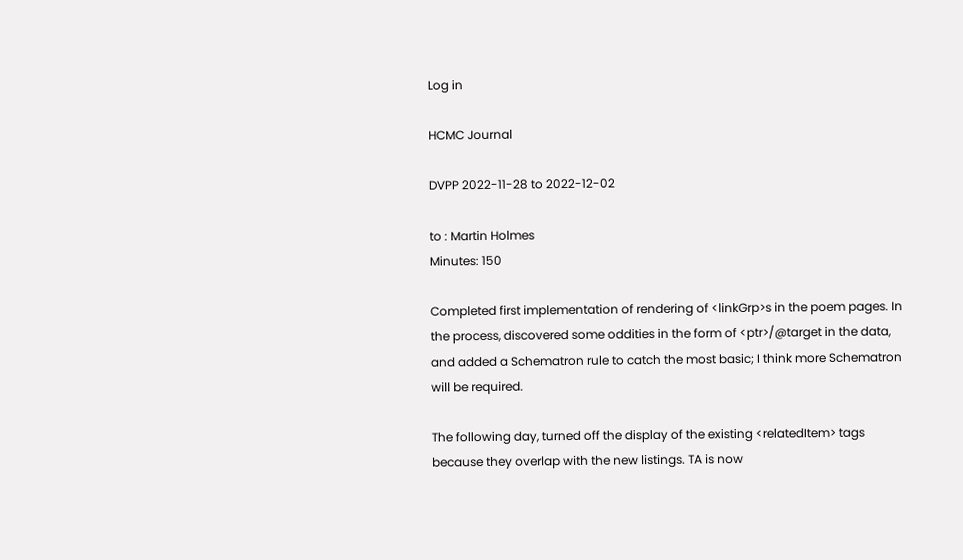Log in

HCMC Journal

DVPP 2022-11-28 to 2022-12-02

to : Martin Holmes
Minutes: 150

Completed first implementation of rendering of <linkGrp>s in the poem pages. In the process, discovered some oddities in the form of <ptr>/@target in the data, and added a Schematron rule to catch the most basic; I think more Schematron will be required.

The following day, turned off the display of the existing <relatedItem> tags because they overlap with the new listings. TA is now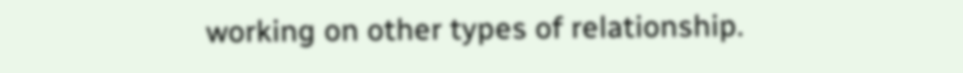working on other types of relationship.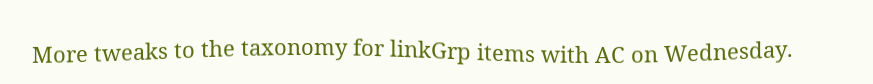More tweaks to the taxonomy for linkGrp items with AC on Wednesday.